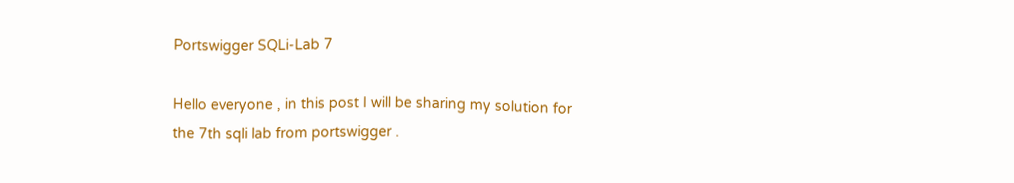Portswigger SQLi-Lab 7

Hello everyone , in this post I will be sharing my solution for the 7th sqli lab from portswigger .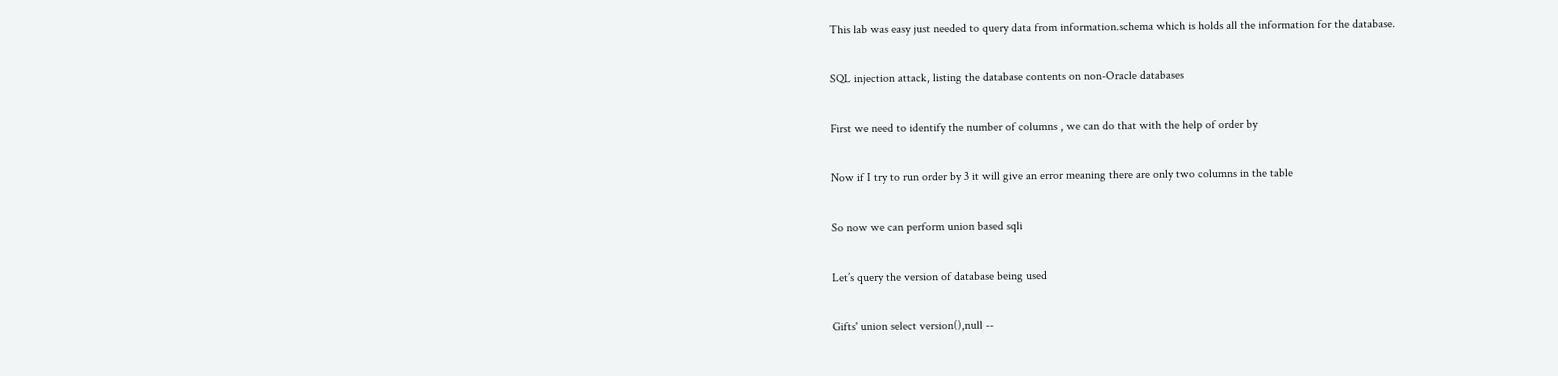This lab was easy just needed to query data from information.schema which is holds all the information for the database.

SQL injection attack, listing the database contents on non-Oracle databases

First we need to identify the number of columns , we can do that with the help of order by

Now if I try to run order by 3 it will give an error meaning there are only two columns in the table

So now we can perform union based sqli

Let’s query the version of database being used

Gifts' union select version(),null --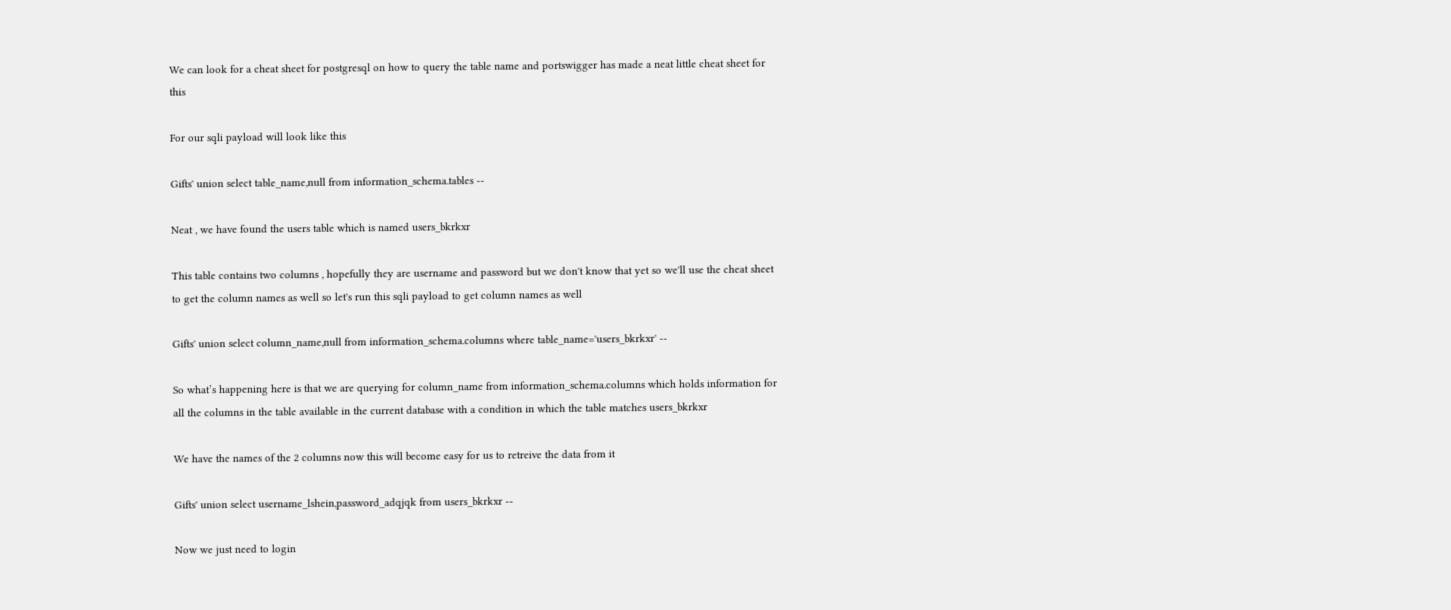We can look for a cheat sheet for postgresql on how to query the table name and portswigger has made a neat little cheat sheet for this

For our sqli payload will look like this

Gifts' union select table_name,null from information_schema.tables --

Neat , we have found the users table which is named users_bkrkxr

This table contains two columns , hopefully they are username and password but we don't know that yet so we'll use the cheat sheet to get the column names as well so let's run this sqli payload to get column names as well

Gifts' union select column_name,null from information_schema.columns where table_name='users_bkrkxr' --

So what’s happening here is that we are querying for column_name from information_schema.columns which holds information for all the columns in the table available in the current database with a condition in which the table matches users_bkrkxr

We have the names of the 2 columns now this will become easy for us to retreive the data from it

Gifts' union select username_lshein,password_adqjqk from users_bkrkxr --

Now we just need to login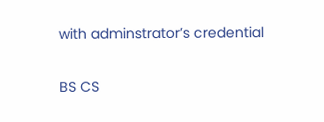with adminstrator’s credential

BS CS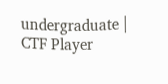undergraduate | CTF Player